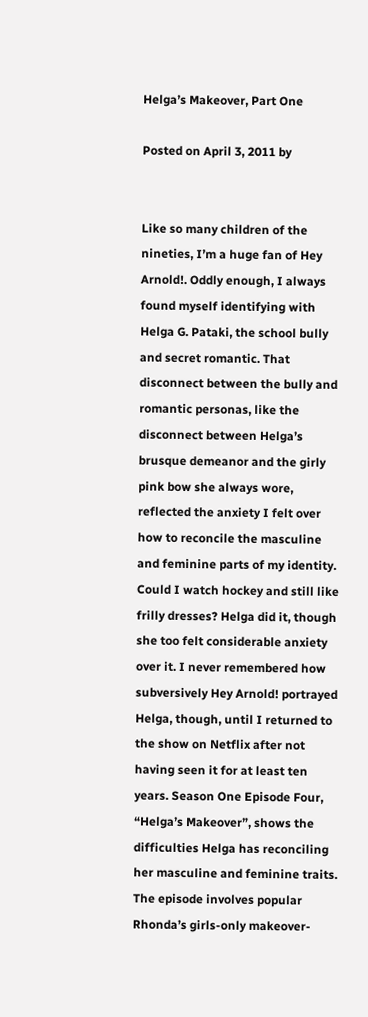Helga’s Makeover, Part One

Posted on April 3, 2011 by


Like so many children of the nineties, I’m a huge fan of Hey Arnold!. Oddly enough, I always found myself identifying with Helga G. Pataki, the school bully and secret romantic. That disconnect between the bully and romantic personas, like the disconnect between Helga’s brusque demeanor and the girly pink bow she always wore, reflected the anxiety I felt over how to reconcile the masculine and feminine parts of my identity. Could I watch hockey and still like frilly dresses? Helga did it, though she too felt considerable anxiety over it. I never remembered how subversively Hey Arnold! portrayed Helga, though, until I returned to the show on Netflix after not having seen it for at least ten years. Season One Episode Four, “Helga’s Makeover”, shows the difficulties Helga has reconciling her masculine and feminine traits. The episode involves popular Rhonda’s girls-only makeover-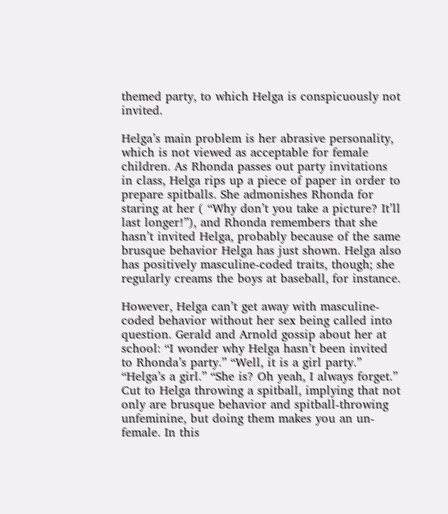themed party, to which Helga is conspicuously not invited.

Helga’s main problem is her abrasive personality, which is not viewed as acceptable for female children. As Rhonda passes out party invitations in class, Helga rips up a piece of paper in order to prepare spitballs. She admonishes Rhonda for staring at her ( “Why don’t you take a picture? It’ll last longer!”), and Rhonda remembers that she hasn’t invited Helga, probably because of the same brusque behavior Helga has just shown. Helga also has positively masculine-coded traits, though; she regularly creams the boys at baseball, for instance.

However, Helga can’t get away with masculine-coded behavior without her sex being called into question. Gerald and Arnold gossip about her at school: “I wonder why Helga hasn’t been invited to Rhonda’s party.” “Well, it is a girl party.” “Helga’s a girl.” “She is? Oh yeah, I always forget.” Cut to Helga throwing a spitball, implying that not only are brusque behavior and spitball-throwing unfeminine, but doing them makes you an un-female. In this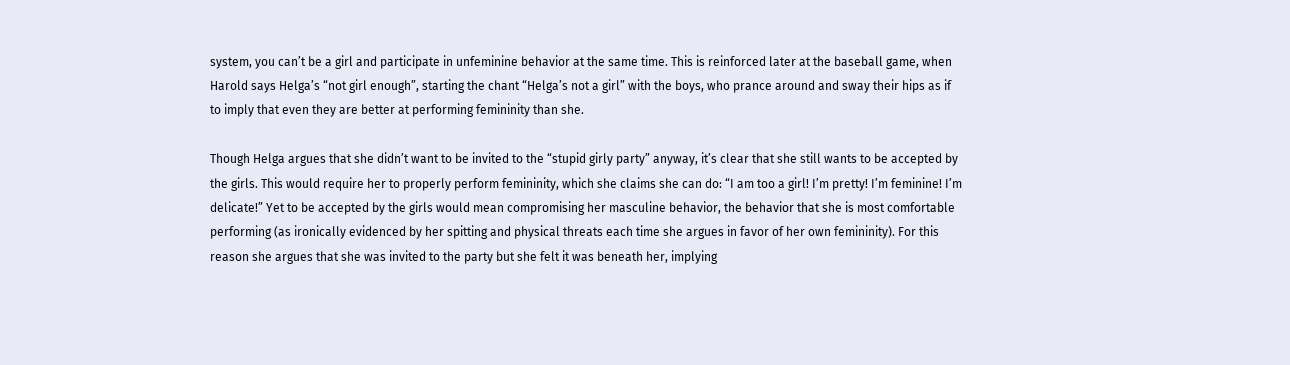system, you can’t be a girl and participate in unfeminine behavior at the same time. This is reinforced later at the baseball game, when Harold says Helga’s “not girl enough”, starting the chant “Helga’s not a girl” with the boys, who prance around and sway their hips as if to imply that even they are better at performing femininity than she.

Though Helga argues that she didn’t want to be invited to the “stupid girly party” anyway, it’s clear that she still wants to be accepted by the girls. This would require her to properly perform femininity, which she claims she can do: “I am too a girl! I’m pretty! I’m feminine! I’m delicate!” Yet to be accepted by the girls would mean compromising her masculine behavior, the behavior that she is most comfortable performing (as ironically evidenced by her spitting and physical threats each time she argues in favor of her own femininity). For this reason she argues that she was invited to the party but she felt it was beneath her, implying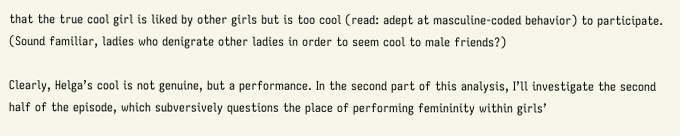that the true cool girl is liked by other girls but is too cool (read: adept at masculine-coded behavior) to participate. (Sound familiar, ladies who denigrate other ladies in order to seem cool to male friends?)

Clearly, Helga’s cool is not genuine, but a performance. In the second part of this analysis, I’ll investigate the second half of the episode, which subversively questions the place of performing femininity within girls’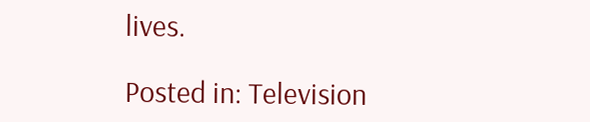lives.

Posted in: Television